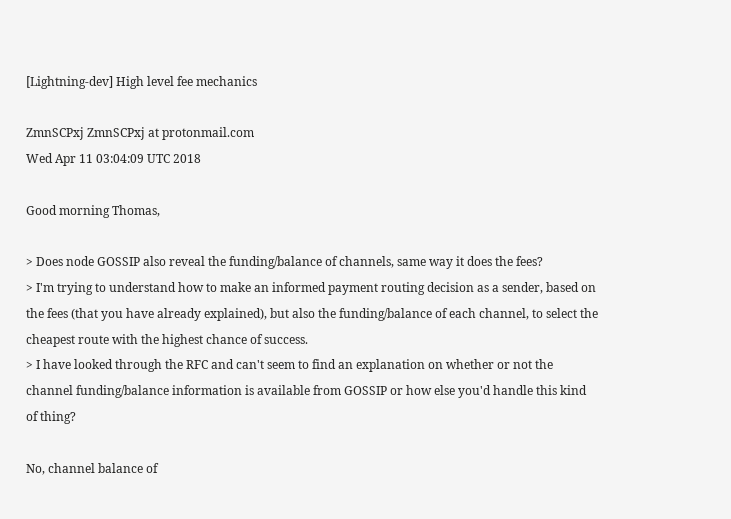[Lightning-dev] High level fee mechanics

ZmnSCPxj ZmnSCPxj at protonmail.com
Wed Apr 11 03:04:09 UTC 2018

Good morning Thomas,

> Does node GOSSIP also reveal the funding/balance of channels, same way it does the fees?
> I'm trying to understand how to make an informed payment routing decision as a sender, based on the fees (that you have already explained), but also the funding/balance of each channel, to select the cheapest route with the highest chance of success.
> I have looked through the RFC and can't seem to find an explanation on whether or not the channel funding/balance information is available from GOSSIP or how else you'd handle this kind of thing?

No, channel balance of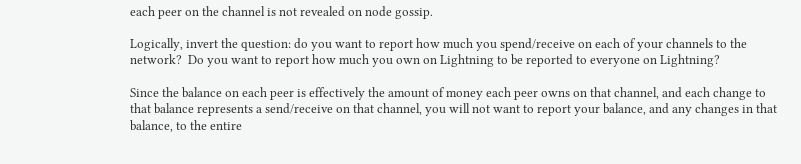each peer on the channel is not revealed on node gossip.

Logically, invert the question: do you want to report how much you spend/receive on each of your channels to the network?  Do you want to report how much you own on Lightning to be reported to everyone on Lightning?

Since the balance on each peer is effectively the amount of money each peer owns on that channel, and each change to that balance represents a send/receive on that channel, you will not want to report your balance, and any changes in that balance, to the entire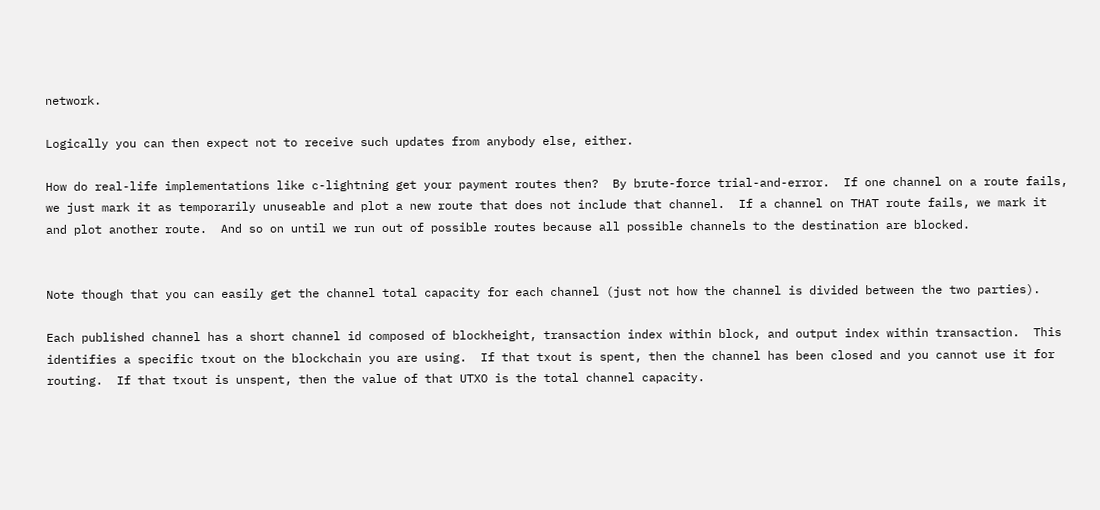network.

Logically you can then expect not to receive such updates from anybody else, either.

How do real-life implementations like c-lightning get your payment routes then?  By brute-force trial-and-error.  If one channel on a route fails, we just mark it as temporarily unuseable and plot a new route that does not include that channel.  If a channel on THAT route fails, we mark it and plot another route.  And so on until we run out of possible routes because all possible channels to the destination are blocked.


Note though that you can easily get the channel total capacity for each channel (just not how the channel is divided between the two parties).

Each published channel has a short channel id composed of blockheight, transaction index within block, and output index within transaction.  This identifies a specific txout on the blockchain you are using.  If that txout is spent, then the channel has been closed and you cannot use it for routing.  If that txout is unspent, then the value of that UTXO is the total channel capacity.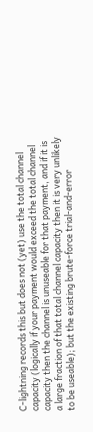C-lightning records this but does not (yet) use the total channel capacity (logically if your payment would exceed the total channel capacity then the channel is unuseable for that payment, and if it is a large fraction of that total channel capacity then it is very unlikely to be useable); but the existing brute-force trial-and-error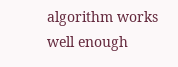algorithm works well enough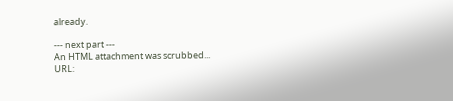already.

--- next part ---
An HTML attachment was scrubbed...
URL: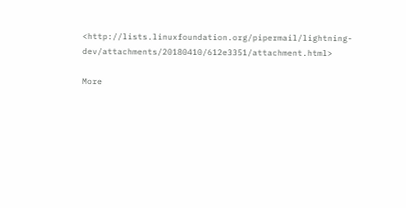<http://lists.linuxfoundation.org/pipermail/lightning-dev/attachments/20180410/612e3351/attachment.html>

More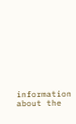information about the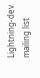Lightning-dev mailing list